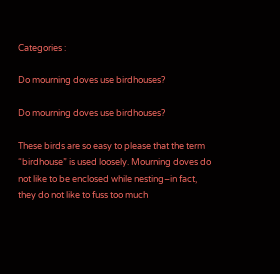Categories :

Do mourning doves use birdhouses?

Do mourning doves use birdhouses?

These birds are so easy to please that the term “birdhouse” is used loosely. Mourning doves do not like to be enclosed while nesting–in fact, they do not like to fuss too much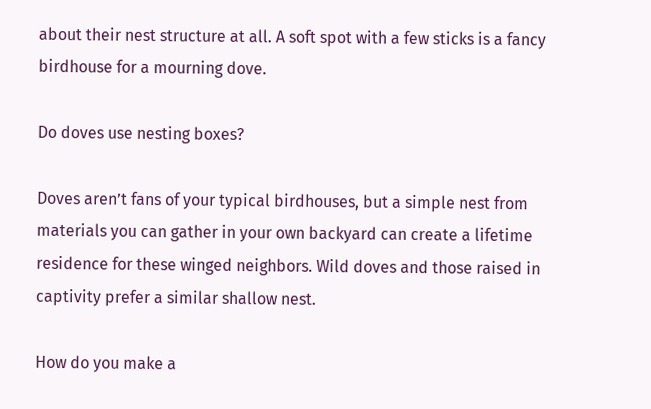about their nest structure at all. A soft spot with a few sticks is a fancy birdhouse for a mourning dove.

Do doves use nesting boxes?

Doves aren’t fans of your typical birdhouses, but a simple nest from materials you can gather in your own backyard can create a lifetime residence for these winged neighbors. Wild doves and those raised in captivity prefer a similar shallow nest.

How do you make a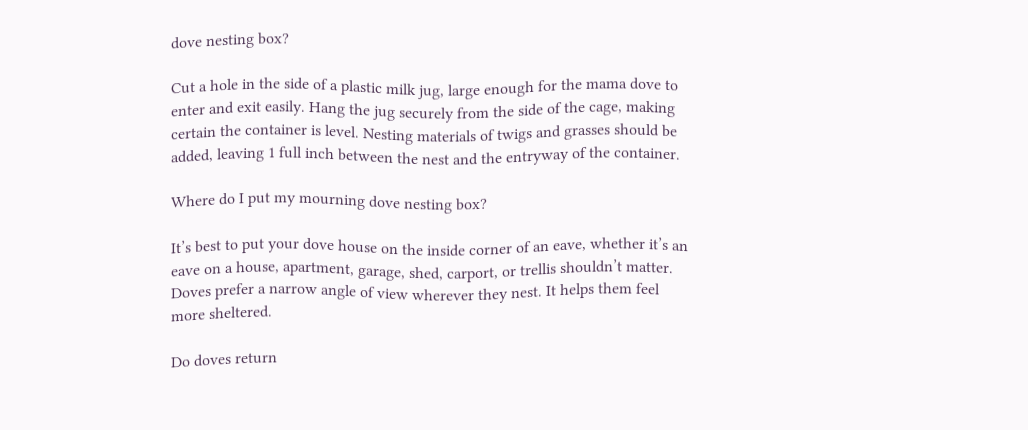dove nesting box?

Cut a hole in the side of a plastic milk jug, large enough for the mama dove to enter and exit easily. Hang the jug securely from the side of the cage, making certain the container is level. Nesting materials of twigs and grasses should be added, leaving 1 full inch between the nest and the entryway of the container.

Where do I put my mourning dove nesting box?

It’s best to put your dove house on the inside corner of an eave, whether it’s an eave on a house, apartment, garage, shed, carport, or trellis shouldn’t matter. Doves prefer a narrow angle of view wherever they nest. It helps them feel more sheltered.

Do doves return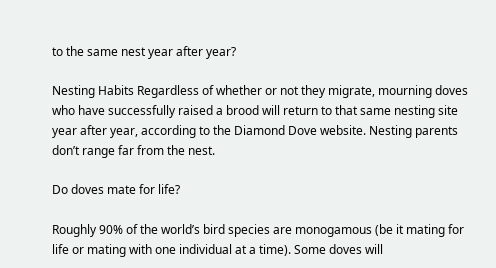to the same nest year after year?

Nesting Habits Regardless of whether or not they migrate, mourning doves who have successfully raised a brood will return to that same nesting site year after year, according to the Diamond Dove website. Nesting parents don’t range far from the nest.

Do doves mate for life?

Roughly 90% of the world’s bird species are monogamous (be it mating for life or mating with one individual at a time). Some doves will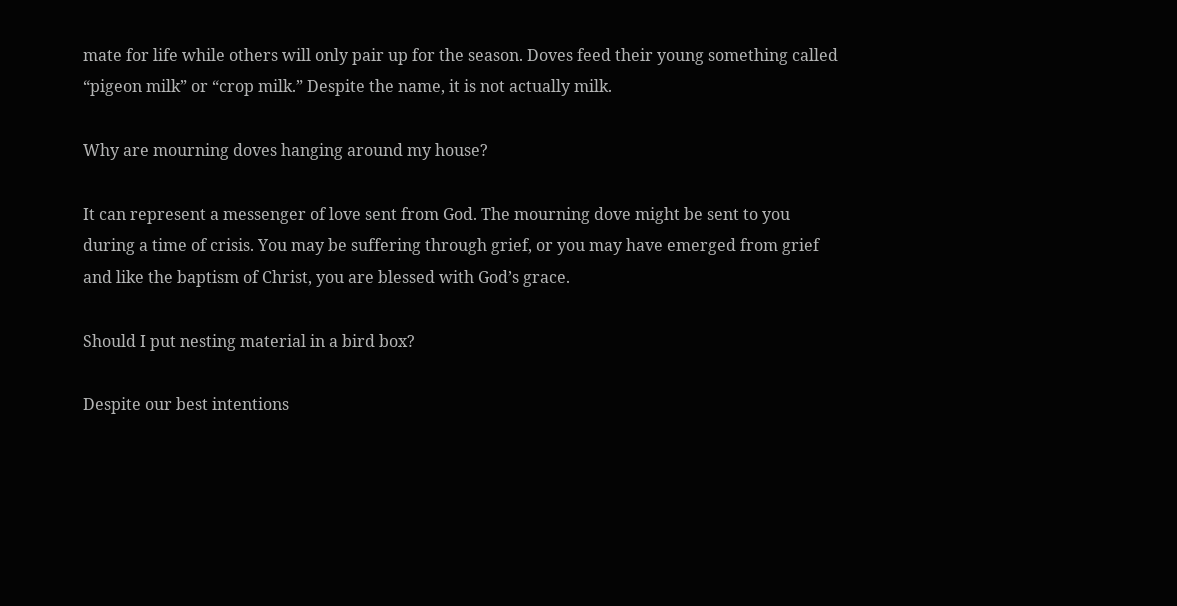mate for life while others will only pair up for the season. Doves feed their young something called “pigeon milk” or “crop milk.” Despite the name, it is not actually milk.

Why are mourning doves hanging around my house?

It can represent a messenger of love sent from God. The mourning dove might be sent to you during a time of crisis. You may be suffering through grief, or you may have emerged from grief and like the baptism of Christ, you are blessed with God’s grace.

Should I put nesting material in a bird box?

Despite our best intentions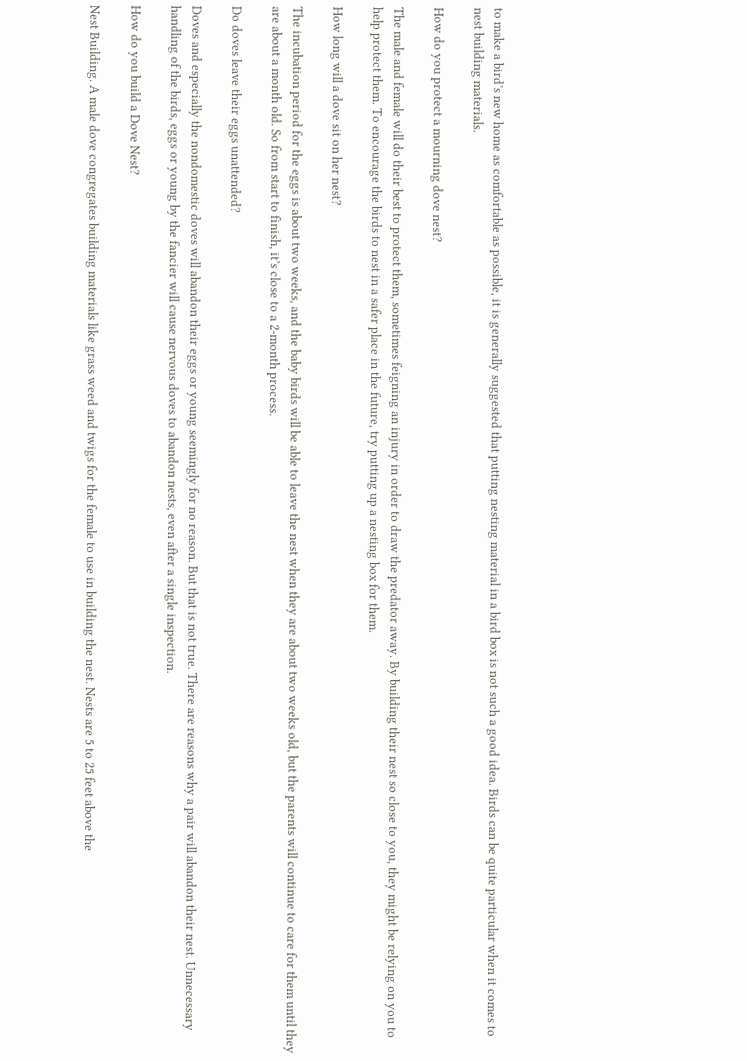to make a bird’s new home as comfortable as possible, it is generally suggested that putting nesting material in a bird box is not such a good idea. Birds can be quite particular when it comes to nest building materials.

How do you protect a mourning dove nest?

The male and female will do their best to protect them, sometimes feigning an injury in order to draw the predator away. By building their nest so close to you, they might be relying on you to help protect them. To encourage the birds to nest in a safer place in the future, try putting up a nesting box for them.

How long will a dove sit on her nest?

The incubation period for the eggs is about two weeks, and the baby birds will be able to leave the nest when they are about two weeks old, but the parents will continue to care for them until they are about a month old. So from start to finish, it’s close to a 2-month process.

Do doves leave their eggs unattended?

Doves and especially the nondomestic doves will abandon their eggs or young seemingly for no reason. But that is not true. There are reasons why a pair will abandon their nest. Unnecessary handling of the birds, eggs or young by the fancier will cause nervous doves to abandon nests, even after a single inspection.

How do you build a Dove Nest?

Nest Building. A male dove congregates building materials like grass weed and twigs for the female to use in building the nest. Nests are 5 to 25 feet above the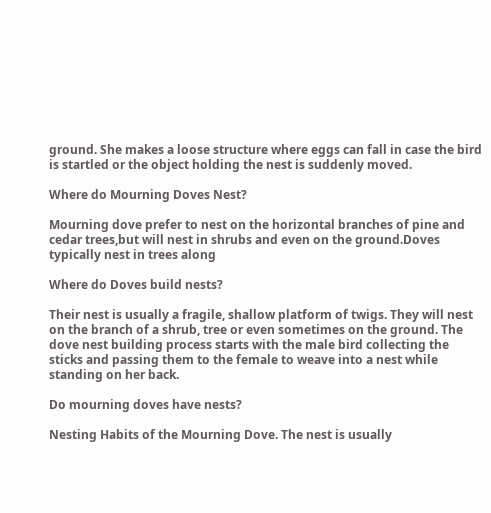ground. She makes a loose structure where eggs can fall in case the bird is startled or the object holding the nest is suddenly moved.

Where do Mourning Doves Nest?

Mourning dove prefer to nest on the horizontal branches of pine and cedar trees,but will nest in shrubs and even on the ground.Doves typically nest in trees along

Where do Doves build nests?

Their nest is usually a fragile, shallow platform of twigs. They will nest on the branch of a shrub, tree or even sometimes on the ground. The dove nest building process starts with the male bird collecting the sticks and passing them to the female to weave into a nest while standing on her back.

Do mourning doves have nests?

Nesting Habits of the Mourning Dove. The nest is usually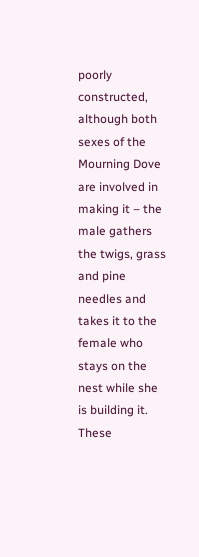poorly constructed, although both sexes of the Mourning Dove are involved in making it – the male gathers the twigs, grass and pine needles and takes it to the female who stays on the nest while she is building it. These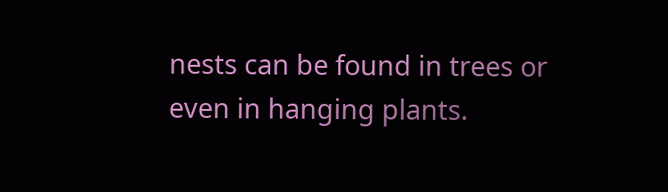nests can be found in trees or even in hanging plants.